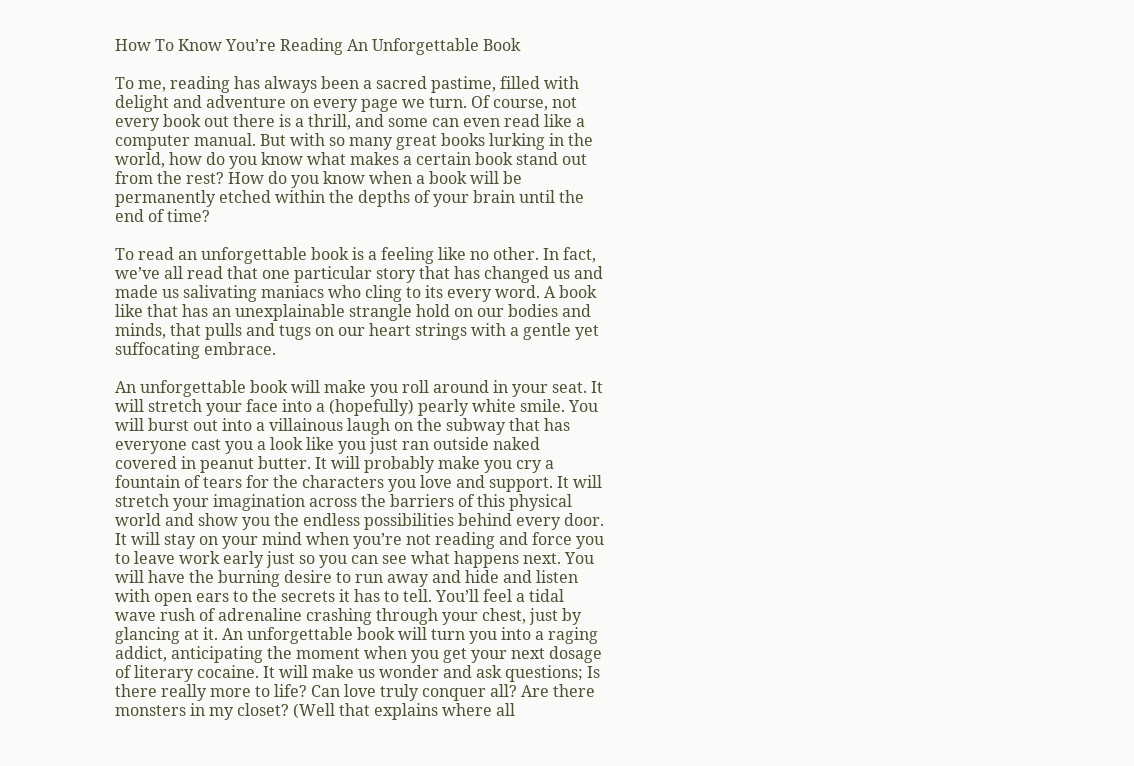How To Know You’re Reading An Unforgettable Book

To me, reading has always been a sacred pastime, filled with delight and adventure on every page we turn. Of course, not every book out there is a thrill, and some can even read like a computer manual. But with so many great books lurking in the world, how do you know what makes a certain book stand out from the rest? How do you know when a book will be permanently etched within the depths of your brain until the end of time?

To read an unforgettable book is a feeling like no other. In fact, we’ve all read that one particular story that has changed us and made us salivating maniacs who cling to its every word. A book like that has an unexplainable strangle hold on our bodies and minds, that pulls and tugs on our heart strings with a gentle yet suffocating embrace.

An unforgettable book will make you roll around in your seat. It will stretch your face into a (hopefully) pearly white smile. You will burst out into a villainous laugh on the subway that has everyone cast you a look like you just ran outside naked covered in peanut butter. It will probably make you cry a fountain of tears for the characters you love and support. It will stretch your imagination across the barriers of this physical world and show you the endless possibilities behind every door. It will stay on your mind when you’re not reading and force you to leave work early just so you can see what happens next. You will have the burning desire to run away and hide and listen with open ears to the secrets it has to tell. You’ll feel a tidal wave rush of adrenaline crashing through your chest, just by glancing at it. An unforgettable book will turn you into a raging addict, anticipating the moment when you get your next dosage of literary cocaine. It will make us wonder and ask questions; Is there really more to life? Can love truly conquer all? Are there monsters in my closet? (Well that explains where all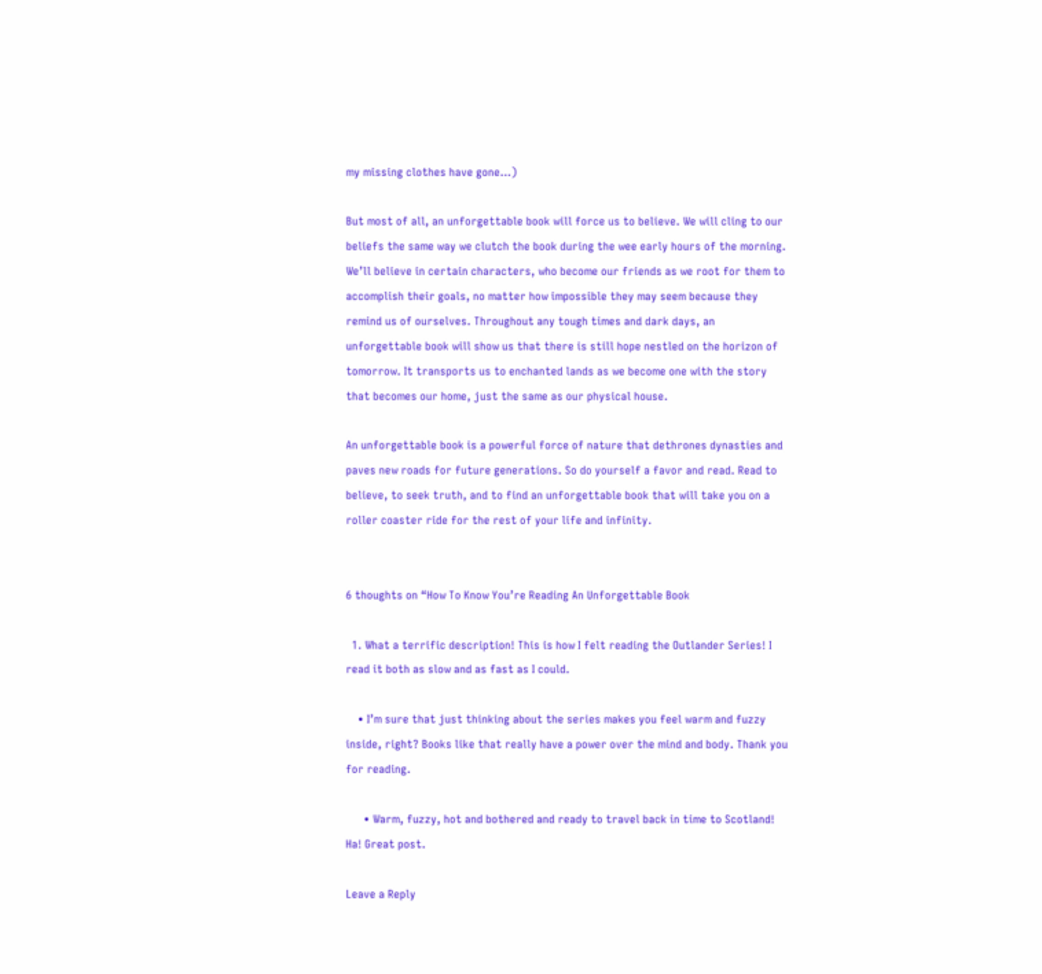my missing clothes have gone…)

But most of all, an unforgettable book will force us to believe. We will cling to our beliefs the same way we clutch the book during the wee early hours of the morning. We’ll believe in certain characters, who become our friends as we root for them to accomplish their goals, no matter how impossible they may seem because they remind us of ourselves. Throughout any tough times and dark days, an unforgettable book will show us that there is still hope nestled on the horizon of tomorrow. It transports us to enchanted lands as we become one with the story that becomes our home, just the same as our physical house.

An unforgettable book is a powerful force of nature that dethrones dynasties and paves new roads for future generations. So do yourself a favor and read. Read to believe, to seek truth, and to find an unforgettable book that will take you on a roller coaster ride for the rest of your life and infinity.


6 thoughts on “How To Know You’re Reading An Unforgettable Book

  1. What a terrific description! This is how I felt reading the Outlander Series! I read it both as slow and as fast as I could.

    • I’m sure that just thinking about the series makes you feel warm and fuzzy inside, right? Books like that really have a power over the mind and body. Thank you for reading.

      • Warm, fuzzy, hot and bothered and ready to travel back in time to Scotland! Ha! Great post.

Leave a Reply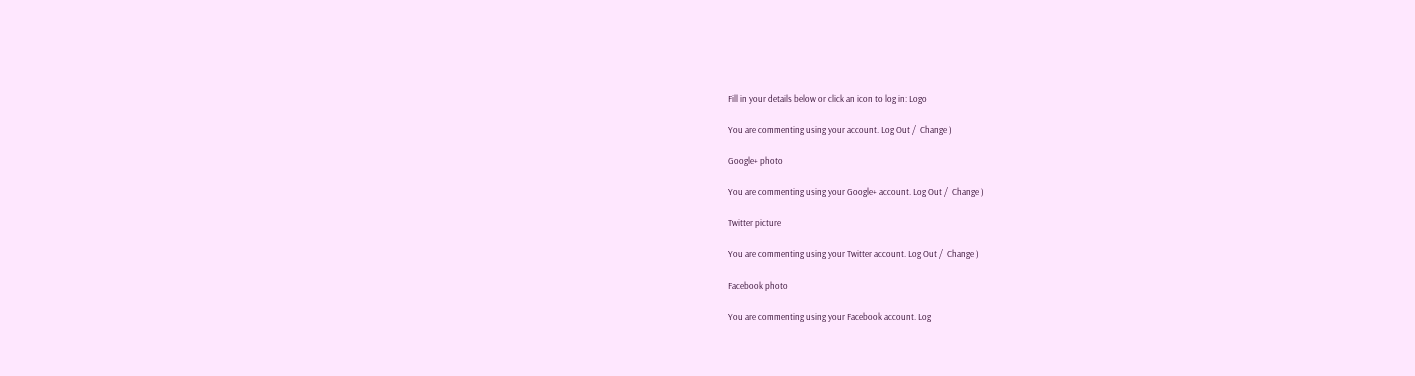Fill in your details below or click an icon to log in: Logo

You are commenting using your account. Log Out /  Change )

Google+ photo

You are commenting using your Google+ account. Log Out /  Change )

Twitter picture

You are commenting using your Twitter account. Log Out /  Change )

Facebook photo

You are commenting using your Facebook account. Log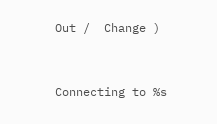Out /  Change )


Connecting to %s